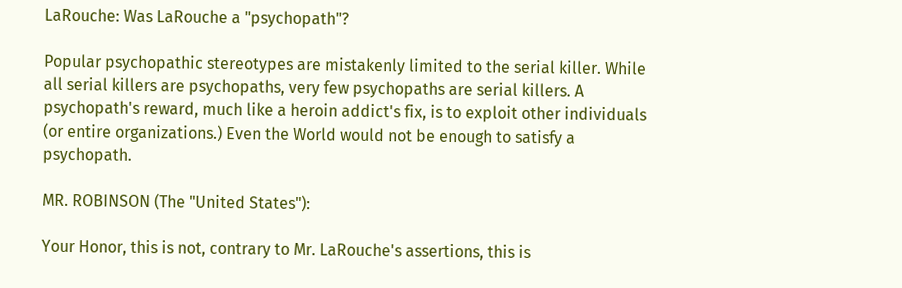LaRouche: Was LaRouche a "psychopath"?

Popular psychopathic stereotypes are mistakenly limited to the serial killer. While all serial killers are psychopaths, very few psychopaths are serial killers. A psychopath's reward, much like a heroin addict's fix, is to exploit other individuals (or entire organizations.) Even the World would not be enough to satisfy a psychopath.

MR. ROBINSON (The "United States"):

Your Honor, this is not, contrary to Mr. LaRouche's assertions, this is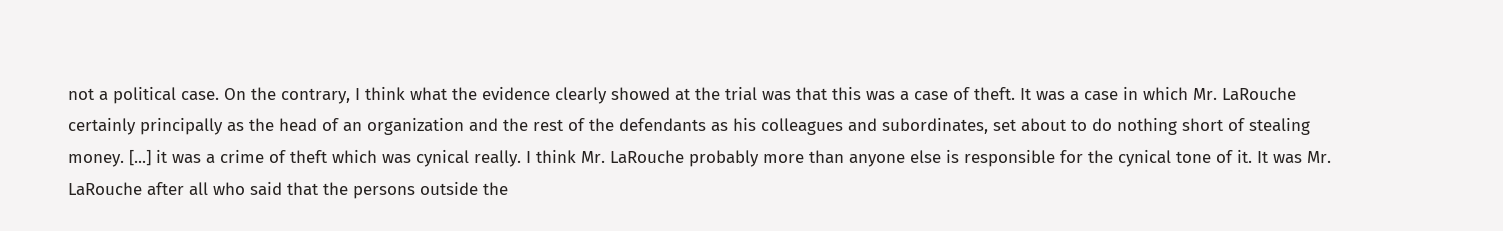not a political case. On the contrary, I think what the evidence clearly showed at the trial was that this was a case of theft. It was a case in which Mr. LaRouche certainly principally as the head of an organization and the rest of the defendants as his colleagues and subordinates, set about to do nothing short of stealing money. [...] it was a crime of theft which was cynical really. I think Mr. LaRouche probably more than anyone else is responsible for the cynical tone of it. It was Mr. LaRouche after all who said that the persons outside the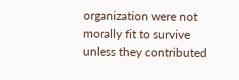organization were not morally fit to survive unless they contributed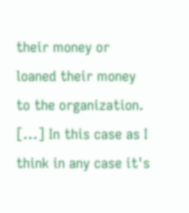their money or loaned their money to the organization. [...] In this case as I think in any case it's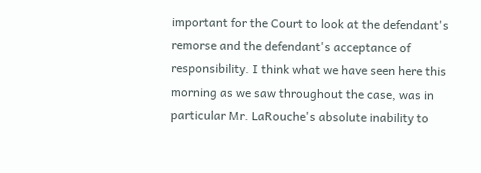important for the Court to look at the defendant's remorse and the defendant's acceptance of responsibility. I think what we have seen here this morning as we saw throughout the case, was in particular Mr. LaRouche's absolute inability to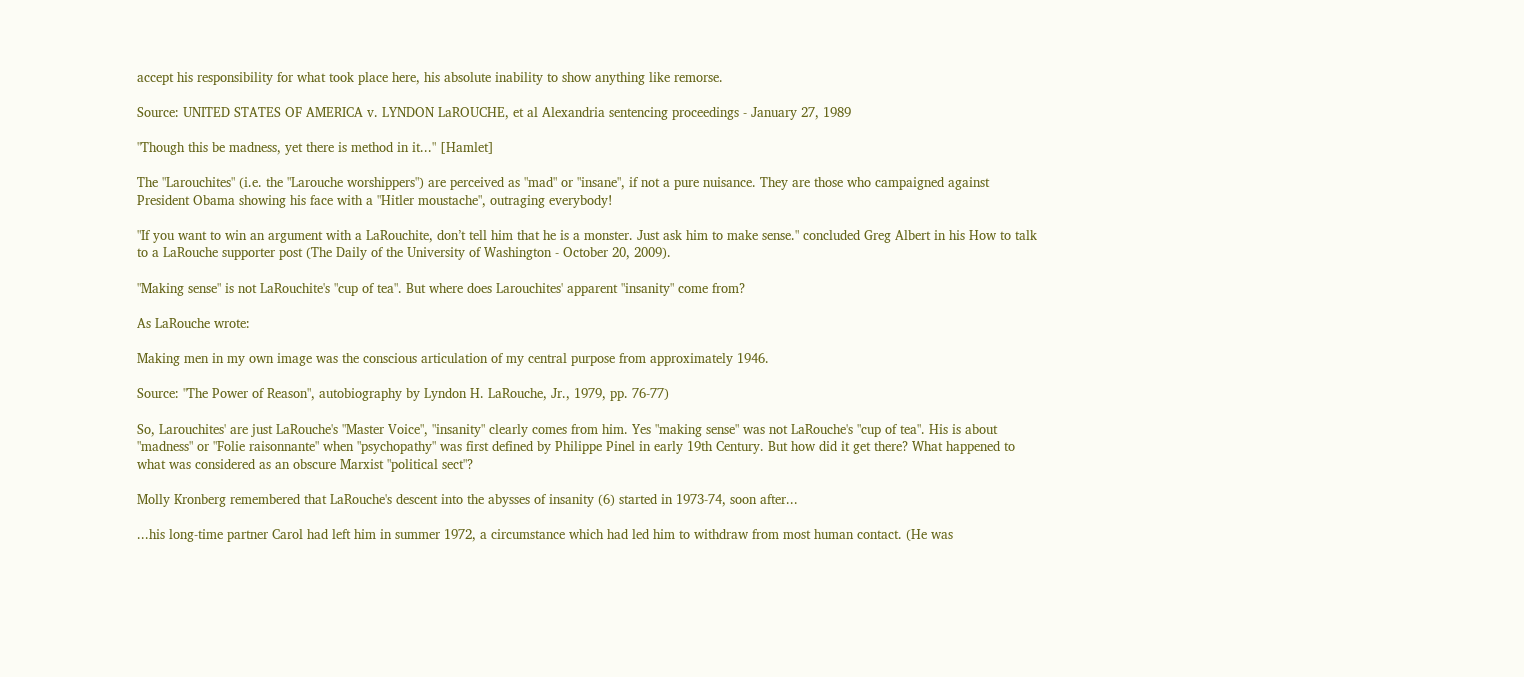accept his responsibility for what took place here, his absolute inability to show anything like remorse.

Source: UNITED STATES OF AMERICA v. LYNDON LaROUCHE, et al Alexandria sentencing proceedings - January 27, 1989

"Though this be madness, yet there is method in it..." [Hamlet]

The "Larouchites" (i.e. the "Larouche worshippers") are perceived as "mad" or "insane", if not a pure nuisance. They are those who campaigned against President Obama showing his face with a "Hitler moustache", outraging everybody!

"If you want to win an argument with a LaRouchite, don’t tell him that he is a monster. Just ask him to make sense." concluded Greg Albert in his How to talk to a LaRouche supporter post (The Daily of the University of Washington - October 20, 2009).

"Making sense" is not LaRouchite's "cup of tea". But where does Larouchites' apparent "insanity" come from?

As LaRouche wrote:

Making men in my own image was the conscious articulation of my central purpose from approximately 1946.

Source: "The Power of Reason", autobiography by Lyndon H. LaRouche, Jr., 1979, pp. 76-77)

So, Larouchites' are just LaRouche's "Master Voice", "insanity" clearly comes from him. Yes "making sense" was not LaRouche's "cup of tea". His is about "madness" or "Folie raisonnante" when "psychopathy" was first defined by Philippe Pinel in early 19th Century. But how did it get there? What happened to what was considered as an obscure Marxist "political sect"?

Molly Kronberg remembered that LaRouche's descent into the abysses of insanity (6) started in 1973-74, soon after...

...his long-time partner Carol had left him in summer 1972, a circumstance which had led him to withdraw from most human contact. (He was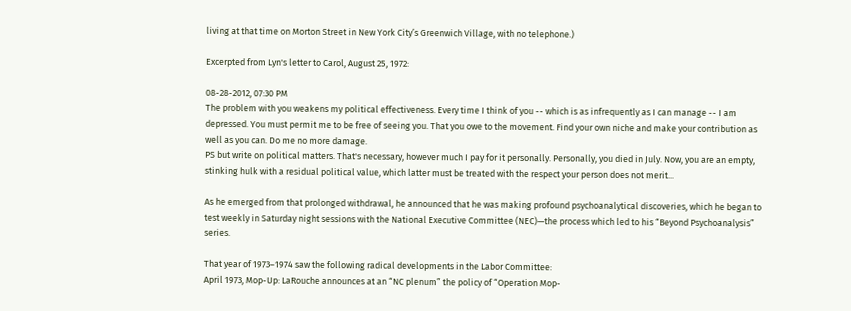living at that time on Morton Street in New York City’s Greenwich Village, with no telephone.)

Excerpted from Lyn's letter to Carol, August 25, 1972:

08-28-2012, 07:30 PM
The problem with you weakens my political effectiveness. Every time I think of you -- which is as infrequently as I can manage -- I am depressed. You must permit me to be free of seeing you. That you owe to the movement. Find your own niche and make your contribution as well as you can. Do me no more damage.
PS but write on political matters. That's necessary, however much I pay for it personally. Personally, you died in July. Now, you are an empty, stinking hulk with a residual political value, which latter must be treated with the respect your person does not merit...

As he emerged from that prolonged withdrawal, he announced that he was making profound psychoanalytical discoveries, which he began to test weekly in Saturday night sessions with the National Executive Committee (NEC)—the process which led to his “Beyond Psychoanalysis” series.

That year of 1973–1974 saw the following radical developments in the Labor Committee:
April 1973, Mop-Up: LaRouche announces at an “NC plenum” the policy of “Operation Mop-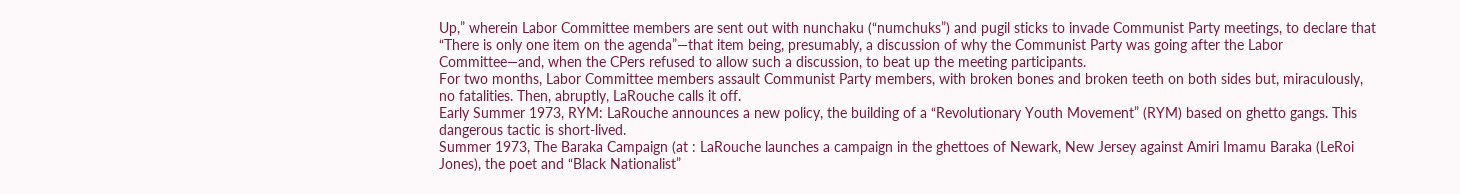Up,” wherein Labor Committee members are sent out with nunchaku (“numchuks”) and pugil sticks to invade Communist Party meetings, to declare that “There is only one item on the agenda”—that item being, presumably, a discussion of why the Communist Party was going after the Labor Committee—and, when the CPers refused to allow such a discussion, to beat up the meeting participants.
For two months, Labor Committee members assault Communist Party members, with broken bones and broken teeth on both sides but, miraculously, no fatalities. Then, abruptly, LaRouche calls it off.
Early Summer 1973, RYM: LaRouche announces a new policy, the building of a “Revolutionary Youth Movement” (RYM) based on ghetto gangs. This dangerous tactic is short-lived.
Summer 1973, The Baraka Campaign (at : LaRouche launches a campaign in the ghettoes of Newark, New Jersey against Amiri Imamu Baraka (LeRoi Jones), the poet and “Black Nationalist”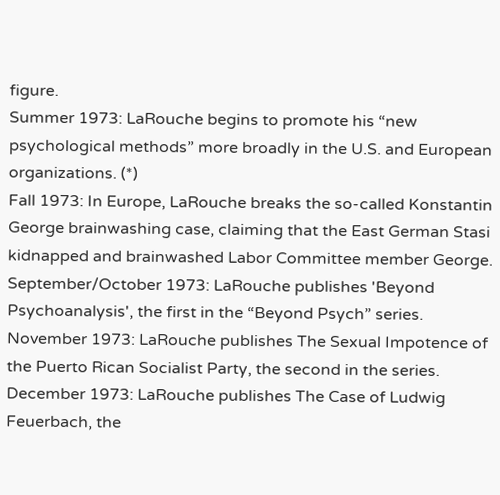figure.
Summer 1973: LaRouche begins to promote his “new psychological methods” more broadly in the U.S. and European organizations. (*)
Fall 1973: In Europe, LaRouche breaks the so-called Konstantin George brainwashing case, claiming that the East German Stasi kidnapped and brainwashed Labor Committee member George.
September/October 1973: LaRouche publishes 'Beyond Psychoanalysis', the first in the “Beyond Psych” series.
November 1973: LaRouche publishes The Sexual Impotence of the Puerto Rican Socialist Party, the second in the series.
December 1973: LaRouche publishes The Case of Ludwig Feuerbach, the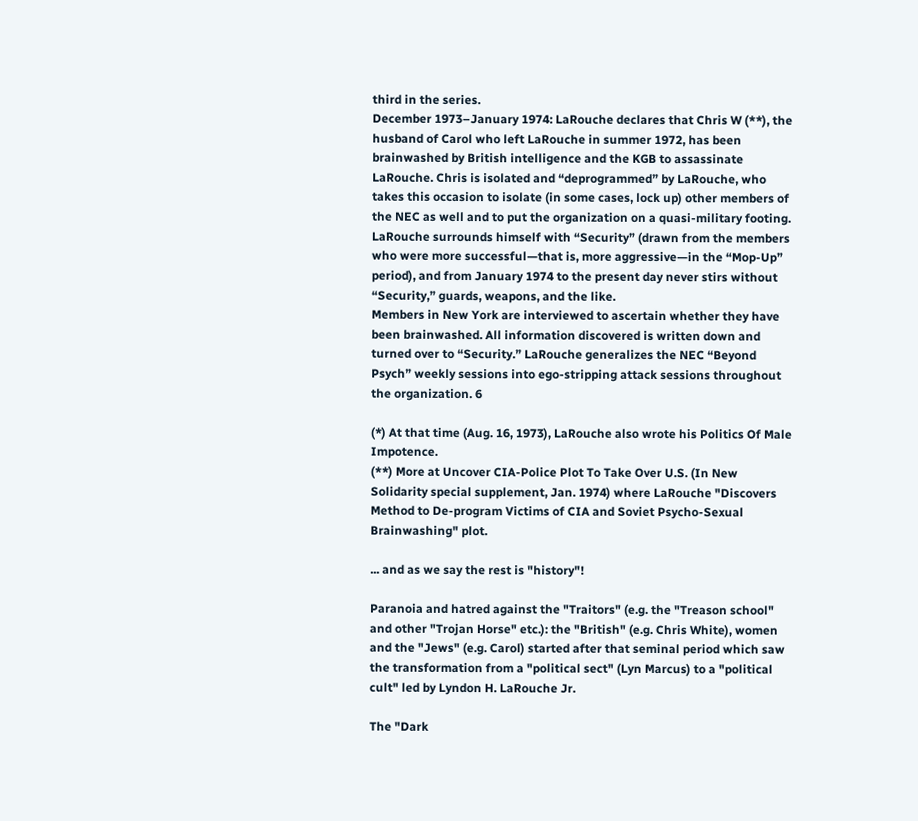third in the series.
December 1973–January 1974: LaRouche declares that Chris W (**), the husband of Carol who left LaRouche in summer 1972, has been brainwashed by British intelligence and the KGB to assassinate LaRouche. Chris is isolated and “deprogrammed” by LaRouche, who takes this occasion to isolate (in some cases, lock up) other members of the NEC as well and to put the organization on a quasi-military footing. LaRouche surrounds himself with “Security” (drawn from the members who were more successful—that is, more aggressive—in the “Mop-Up” period), and from January 1974 to the present day never stirs without “Security,” guards, weapons, and the like.
Members in New York are interviewed to ascertain whether they have been brainwashed. All information discovered is written down and turned over to “Security.” LaRouche generalizes the NEC “Beyond Psych” weekly sessions into ego-stripping attack sessions throughout the organization. 6

(*) At that time (Aug. 16, 1973), LaRouche also wrote his Politics Of Male Impotence.
(**) More at Uncover CIA-Police Plot To Take Over U.S. (In New Solidarity special supplement, Jan. 1974) where LaRouche "Discovers Method to De-program Victims of CIA and Soviet Psycho-Sexual Brainwashing" plot.

... and as we say the rest is "history"!

Paranoia and hatred against the "Traitors" (e.g. the "Treason school" and other "Trojan Horse" etc.): the "British" (e.g. Chris White), women and the "Jews" (e.g. Carol) started after that seminal period which saw the transformation from a "political sect" (Lyn Marcus) to a "political cult" led by Lyndon H. LaRouche Jr.

The "Dark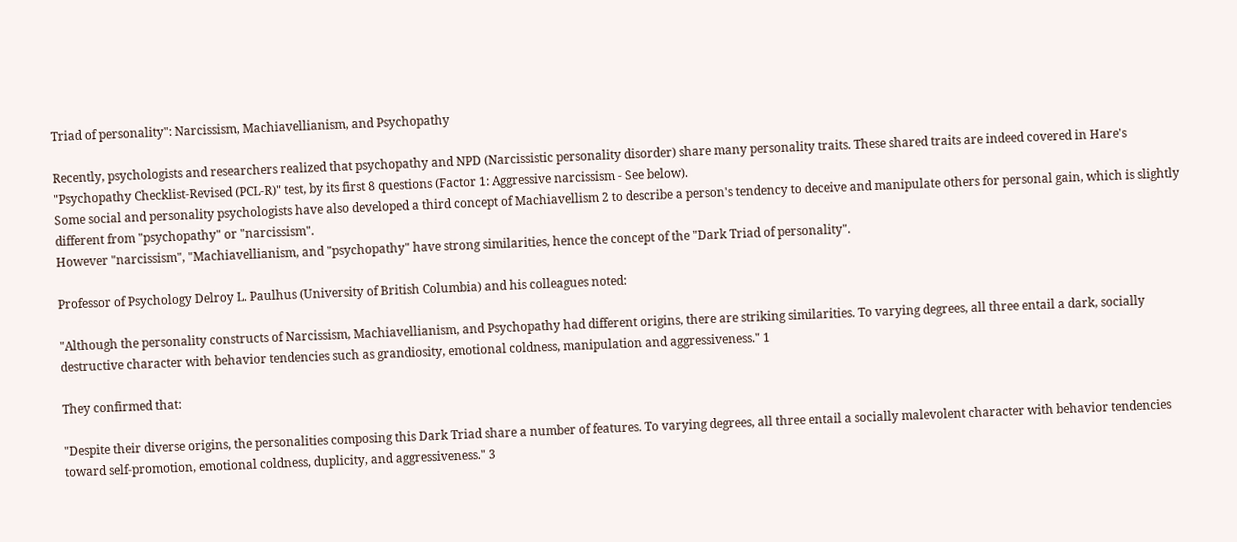Triad of personality": Narcissism, Machiavellianism, and Psychopathy

Recently, psychologists and researchers realized that psychopathy and NPD (Narcissistic personality disorder) share many personality traits. These shared traits are indeed covered in Hare's "Psychopathy Checklist-Revised (PCL-R)" test, by its first 8 questions (Factor 1: Aggressive narcissism - See below).
Some social and personality psychologists have also developed a third concept of Machiavellism 2 to describe a person's tendency to deceive and manipulate others for personal gain, which is slightly different from "psychopathy" or "narcissism".
However "narcissism", "Machiavellianism, and "psychopathy" have strong similarities, hence the concept of the "Dark Triad of personality".

Professor of Psychology Delroy L. Paulhus (University of British Columbia) and his colleagues noted:

"Although the personality constructs of Narcissism, Machiavellianism, and Psychopathy had different origins, there are striking similarities. To varying degrees, all three entail a dark, socially destructive character with behavior tendencies such as grandiosity, emotional coldness, manipulation and aggressiveness." 1

They confirmed that:

"Despite their diverse origins, the personalities composing this Dark Triad share a number of features. To varying degrees, all three entail a socially malevolent character with behavior tendencies toward self-promotion, emotional coldness, duplicity, and aggressiveness." 3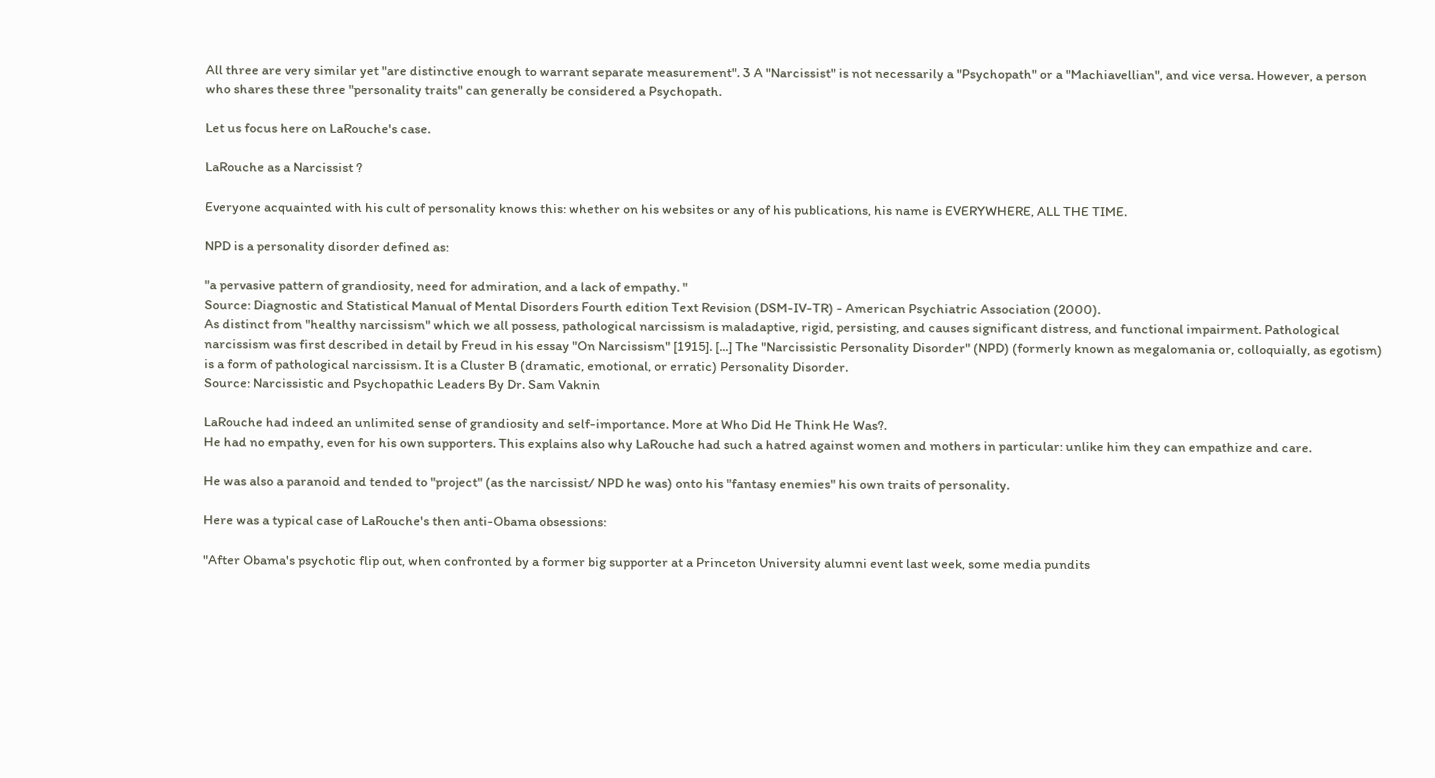All three are very similar yet "are distinctive enough to warrant separate measurement". 3 A "Narcissist" is not necessarily a "Psychopath" or a "Machiavellian", and vice versa. However, a person who shares these three "personality traits" can generally be considered a Psychopath.

Let us focus here on LaRouche's case.

LaRouche as a Narcissist ?

Everyone acquainted with his cult of personality knows this: whether on his websites or any of his publications, his name is EVERYWHERE, ALL THE TIME.

NPD is a personality disorder defined as:

"a pervasive pattern of grandiosity, need for admiration, and a lack of empathy. "
Source: Diagnostic and Statistical Manual of Mental Disorders Fourth edition Text Revision (DSM-IV-TR) - American Psychiatric Association (2000).
As distinct from "healthy narcissism" which we all possess, pathological narcissism is maladaptive, rigid, persisting, and causes significant distress, and functional impairment. Pathological narcissism was first described in detail by Freud in his essay "On Narcissism" [1915]. [...] The "Narcissistic Personality Disorder" (NPD) (formerly known as megalomania or, colloquially, as egotism) is a form of pathological narcissism. It is a Cluster B (dramatic, emotional, or erratic) Personality Disorder.
Source: Narcissistic and Psychopathic Leaders By Dr. Sam Vaknin

LaRouche had indeed an unlimited sense of grandiosity and self-importance. More at Who Did He Think He Was?.
He had no empathy, even for his own supporters. This explains also why LaRouche had such a hatred against women and mothers in particular: unlike him they can empathize and care.

He was also a paranoid and tended to "project" (as the narcissist/ NPD he was) onto his "fantasy enemies" his own traits of personality.

Here was a typical case of LaRouche's then anti-Obama obsessions:

"After Obama's psychotic flip out, when confronted by a former big supporter at a Princeton University alumni event last week, some media pundits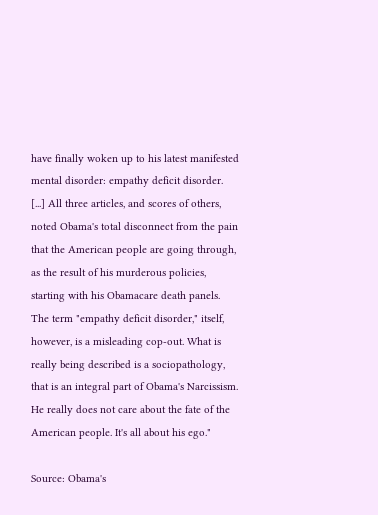have finally woken up to his latest manifested mental disorder: empathy deficit disorder. [...] All three articles, and scores of others, noted Obama's total disconnect from the pain that the American people are going through, as the result of his murderous policies, starting with his Obamacare death panels. The term "empathy deficit disorder," itself, however, is a misleading cop-out. What is really being described is a sociopathology, that is an integral part of Obama's Narcissism. He really does not care about the fate of the American people. It's all about his ego."

Source: Obama's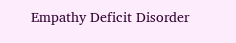Empathy Deficit Disorder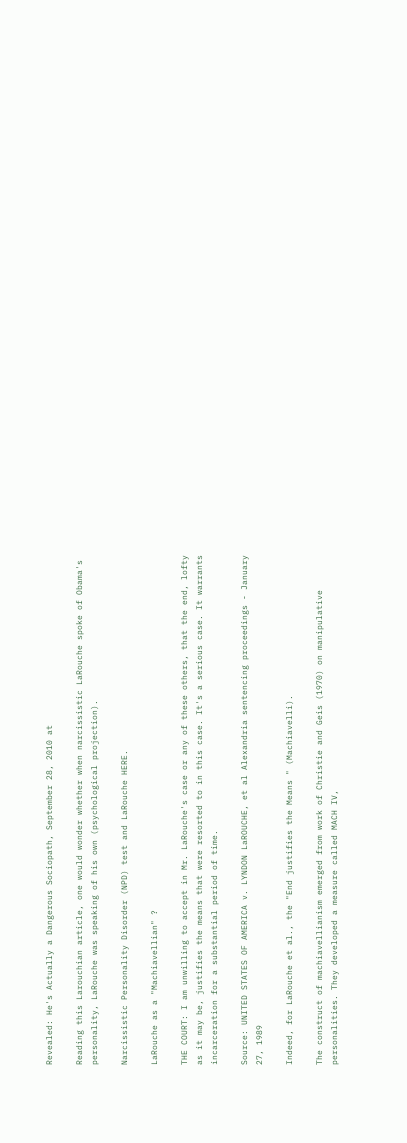Revealed: He's Actually a Dangerous Sociopath, September 28, 2010 at

Reading this Larouchian article, one would wonder whether when narcissistic LaRouche spoke of Obama's personality, LaRouche was speaking of his own (psychological projection).

Narcissistic Personality Disorder (NPD) test and LaRouche HERE.

LaRouche as a "Machiavellian" ?

THE COURT: I am unwilling to accept in Mr. LaRouche's case or any of these others, that the end, lofty as it may be, justifies the means that were resorted to in this case. It's a serious case. It warrants incarceration for a substantial period of time.

Source: UNITED STATES OF AMERICA v. LYNDON LaROUCHE, et al Alexandria sentencing proceedings - January 27, 1989

Indeed, for LaRouche et al., the "End justifies the Means " (Machiavelli).

The construct of machiavellianism emerged from work of Christie and Geis (1970) on manipulative personalities. They developed a measure called MACH IV,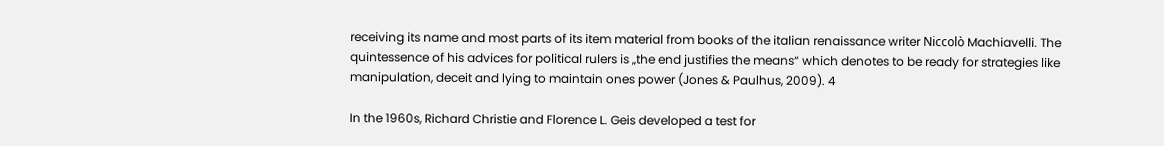receiving its name and most parts of its item material from books of the italian renaissance writer Niccolò Machiavelli. The quintessence of his advices for political rulers is „the end justifies the means“ which denotes to be ready for strategies like manipulation, deceit and lying to maintain ones power (Jones & Paulhus, 2009). 4

In the 1960s, Richard Christie and Florence L. Geis developed a test for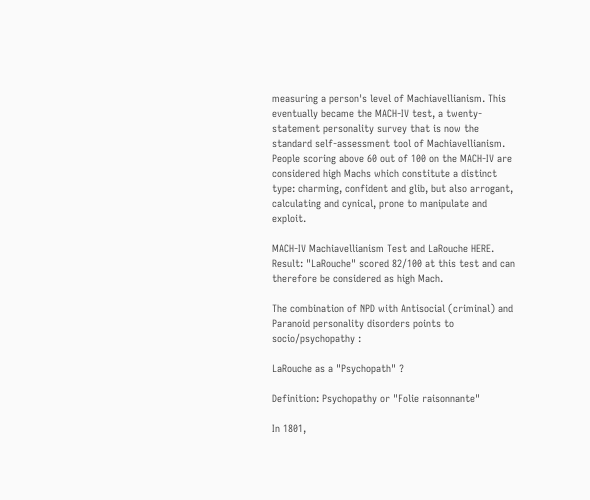measuring a person's level of Machiavellianism. This eventually became the MACH-IV test, a twenty-statement personality survey that is now the standard self-assessment tool of Machiavellianism.
People scoring above 60 out of 100 on the MACH-IV are considered high Machs which constitute a distinct type: charming, confident and glib, but also arrogant, calculating and cynical, prone to manipulate and exploit.

MACH-IV Machiavellianism Test and LaRouche HERE.
Result: "LaRouche" scored 82/100 at this test and can therefore be considered as high Mach.

The combination of NPD with Antisocial (criminal) and Paranoid personality disorders points to socio/psychopathy :

LaRouche as a "Psychopath" ?

Definition: Psychopathy or "Folie raisonnante"

In 1801,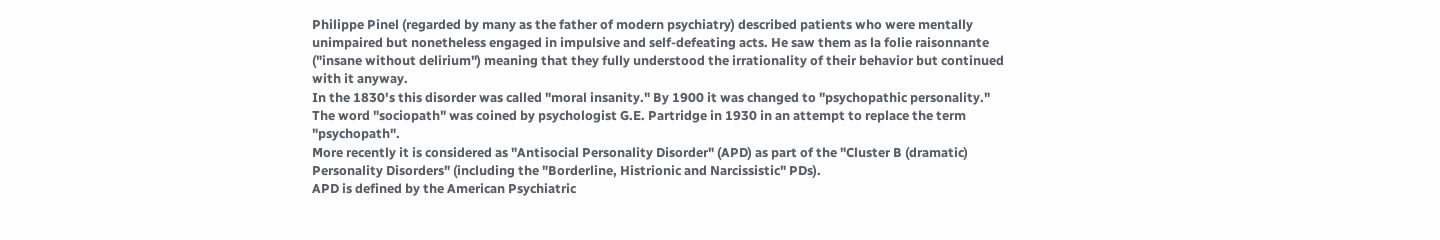Philippe Pinel (regarded by many as the father of modern psychiatry) described patients who were mentally unimpaired but nonetheless engaged in impulsive and self-defeating acts. He saw them as la folie raisonnante ("insane without delirium") meaning that they fully understood the irrationality of their behavior but continued with it anyway.
In the 1830's this disorder was called "moral insanity." By 1900 it was changed to "psychopathic personality." The word "sociopath" was coined by psychologist G.E. Partridge in 1930 in an attempt to replace the term "psychopath".
More recently it is considered as "Antisocial Personality Disorder" (APD) as part of the "Cluster B (dramatic) Personality Disorders" (including the "Borderline, Histrionic and Narcissistic" PDs).
APD is defined by the American Psychiatric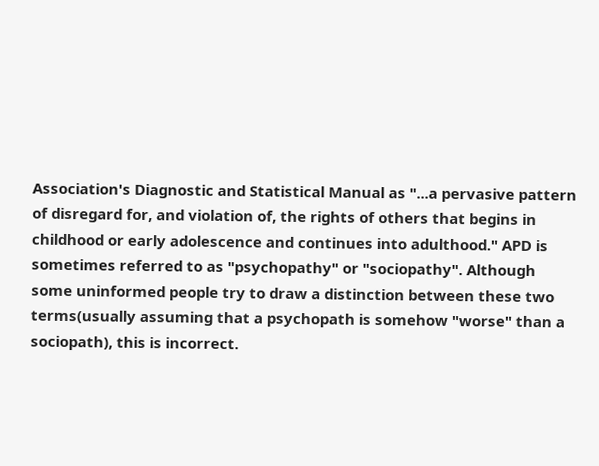Association's Diagnostic and Statistical Manual as "...a pervasive pattern of disregard for, and violation of, the rights of others that begins in childhood or early adolescence and continues into adulthood." APD is sometimes referred to as "psychopathy" or "sociopathy". Although some uninformed people try to draw a distinction between these two terms(usually assuming that a psychopath is somehow "worse" than a sociopath), this is incorrect.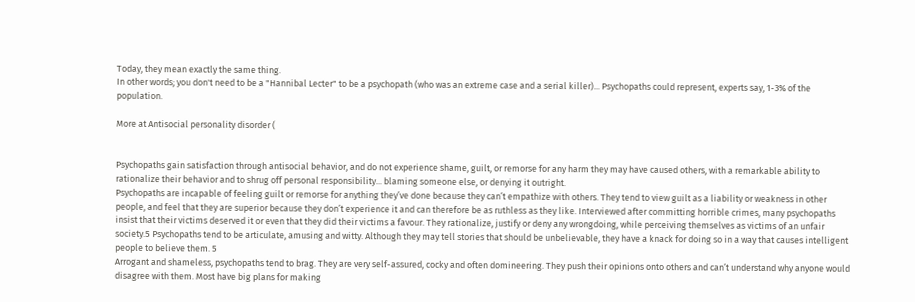Today, they mean exactly the same thing.
In other words; you don't need to be a "Hannibal Lecter" to be a psychopath (who was an extreme case and a serial killer)... Psychopaths could represent, experts say, 1-3% of the population.

More at Antisocial personality disorder (


Psychopaths gain satisfaction through antisocial behavior, and do not experience shame, guilt, or remorse for any harm they may have caused others, with a remarkable ability to rationalize their behavior and to shrug off personal responsibility... blaming someone else, or denying it outright.
Psychopaths are incapable of feeling guilt or remorse for anything they’ve done because they can’t empathize with others. They tend to view guilt as a liability or weakness in other people, and feel that they are superior because they don’t experience it and can therefore be as ruthless as they like. Interviewed after committing horrible crimes, many psychopaths insist that their victims deserved it or even that they did their victims a favour. They rationalize, justify or deny any wrongdoing, while perceiving themselves as victims of an unfair society.5 Psychopaths tend to be articulate, amusing and witty. Although they may tell stories that should be unbelievable, they have a knack for doing so in a way that causes intelligent people to believe them. 5
Arrogant and shameless, psychopaths tend to brag. They are very self-assured, cocky and often domineering. They push their opinions onto others and can’t understand why anyone would disagree with them. Most have big plans for making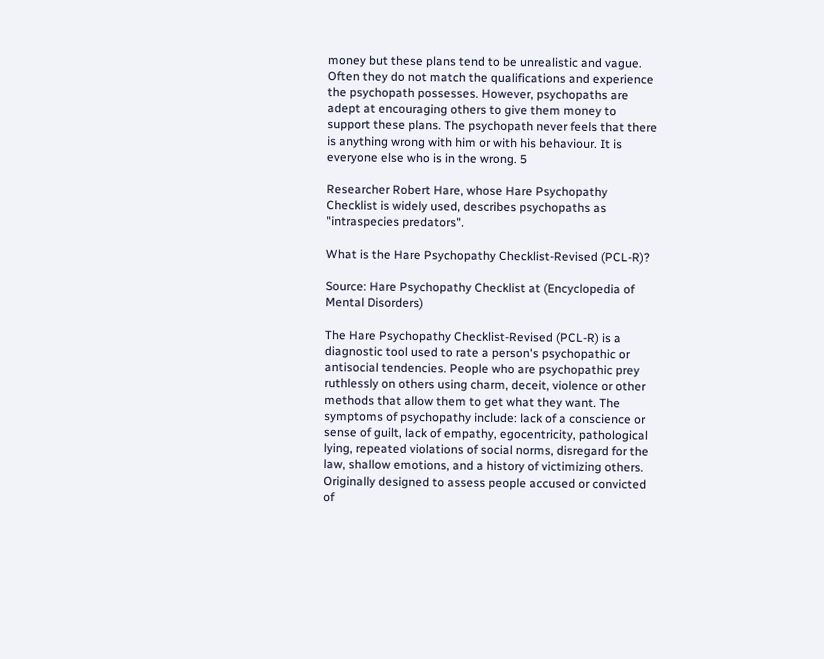money but these plans tend to be unrealistic and vague. Often they do not match the qualifications and experience the psychopath possesses. However, psychopaths are adept at encouraging others to give them money to support these plans. The psychopath never feels that there is anything wrong with him or with his behaviour. It is everyone else who is in the wrong. 5

Researcher Robert Hare, whose Hare Psychopathy Checklist is widely used, describes psychopaths as "intraspecies predators".

What is the Hare Psychopathy Checklist-Revised (PCL-R)?

Source: Hare Psychopathy Checklist at (Encyclopedia of Mental Disorders)

The Hare Psychopathy Checklist-Revised (PCL-R) is a diagnostic tool used to rate a person's psychopathic or antisocial tendencies. People who are psychopathic prey ruthlessly on others using charm, deceit, violence or other methods that allow them to get what they want. The symptoms of psychopathy include: lack of a conscience or sense of guilt, lack of empathy, egocentricity, pathological lying, repeated violations of social norms, disregard for the law, shallow emotions, and a history of victimizing others.
Originally designed to assess people accused or convicted of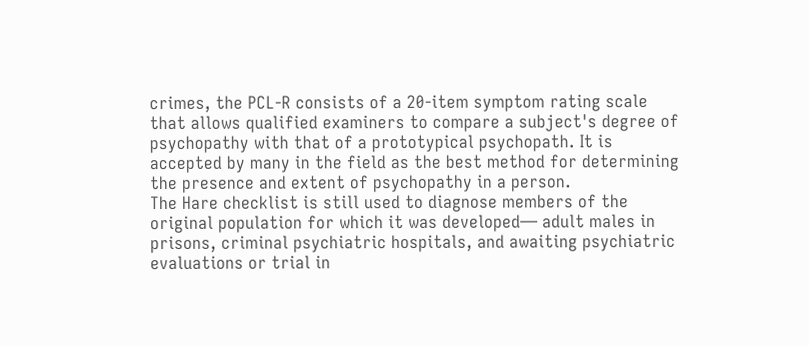crimes, the PCL-R consists of a 20-item symptom rating scale that allows qualified examiners to compare a subject's degree of psychopathy with that of a prototypical psychopath. It is accepted by many in the field as the best method for determining the presence and extent of psychopathy in a person.
The Hare checklist is still used to diagnose members of the original population for which it was developed— adult males in prisons, criminal psychiatric hospitals, and awaiting psychiatric evaluations or trial in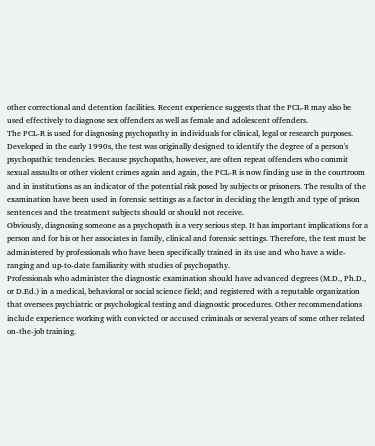other correctional and detention facilities. Recent experience suggests that the PCL-R may also be used effectively to diagnose sex offenders as well as female and adolescent offenders.
The PCL-R is used for diagnosing psychopathy in individuals for clinical, legal or research purposes. Developed in the early 1990s, the test was originally designed to identify the degree of a person's psychopathic tendencies. Because psychopaths, however, are often repeat offenders who commit sexual assaults or other violent crimes again and again, the PCL-R is now finding use in the courtroom and in institutions as an indicator of the potential risk posed by subjects or prisoners. The results of the examination have been used in forensic settings as a factor in deciding the length and type of prison sentences and the treatment subjects should or should not receive.
Obviously, diagnosing someone as a psychopath is a very serious step. It has important implications for a person and for his or her associates in family, clinical and forensic settings. Therefore, the test must be administered by professionals who have been specifically trained in its use and who have a wide-ranging and up-to-date familiarity with studies of psychopathy.
Professionals who administer the diagnostic examination should have advanced degrees (M.D., Ph.D., or D.Ed.) in a medical, behavioral or social science field; and registered with a reputable organization that oversees psychiatric or psychological testing and diagnostic procedures. Other recommendations include experience working with convicted or accused criminals or several years of some other related on-the-job training.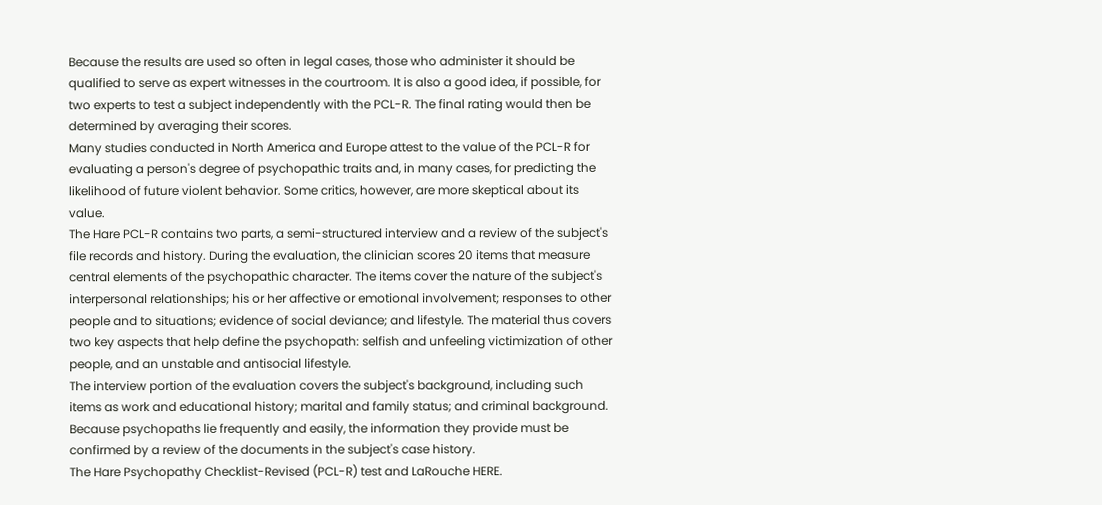Because the results are used so often in legal cases, those who administer it should be qualified to serve as expert witnesses in the courtroom. It is also a good idea, if possible, for two experts to test a subject independently with the PCL-R. The final rating would then be determined by averaging their scores.
Many studies conducted in North America and Europe attest to the value of the PCL-R for evaluating a person's degree of psychopathic traits and, in many cases, for predicting the likelihood of future violent behavior. Some critics, however, are more skeptical about its value.
The Hare PCL-R contains two parts, a semi-structured interview and a review of the subject's file records and history. During the evaluation, the clinician scores 20 items that measure central elements of the psychopathic character. The items cover the nature of the subject's interpersonal relationships; his or her affective or emotional involvement; responses to other people and to situations; evidence of social deviance; and lifestyle. The material thus covers two key aspects that help define the psychopath: selfish and unfeeling victimization of other people, and an unstable and antisocial lifestyle.
The interview portion of the evaluation covers the subject's background, including such items as work and educational history; marital and family status; and criminal background. Because psychopaths lie frequently and easily, the information they provide must be confirmed by a review of the documents in the subject's case history.
The Hare Psychopathy Checklist-Revised (PCL-R) test and LaRouche HERE.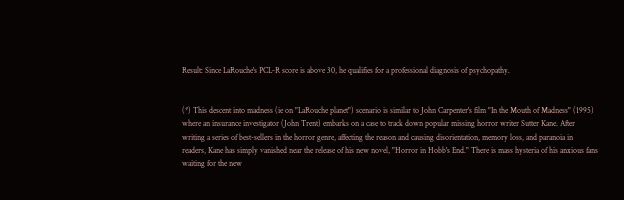Result: Since LaRouche's PCL-R score is above 30, he qualifies for a professional diagnosis of psychopathy.


(*) This descent into madness (ie on "LaRouche planet") scenario is similar to John Carpenter's film "In the Mouth of Madness" (1995) where an insurance investigator (John Trent) embarks on a case to track down popular missing horror writer Sutter Kane. After writing a series of best-sellers in the horror genre, affecting the reason and causing disorientation, memory loss, and paranoia in readers, Kane has simply vanished near the release of his new novel, "Horror in Hobb's End." There is mass hysteria of his anxious fans waiting for the new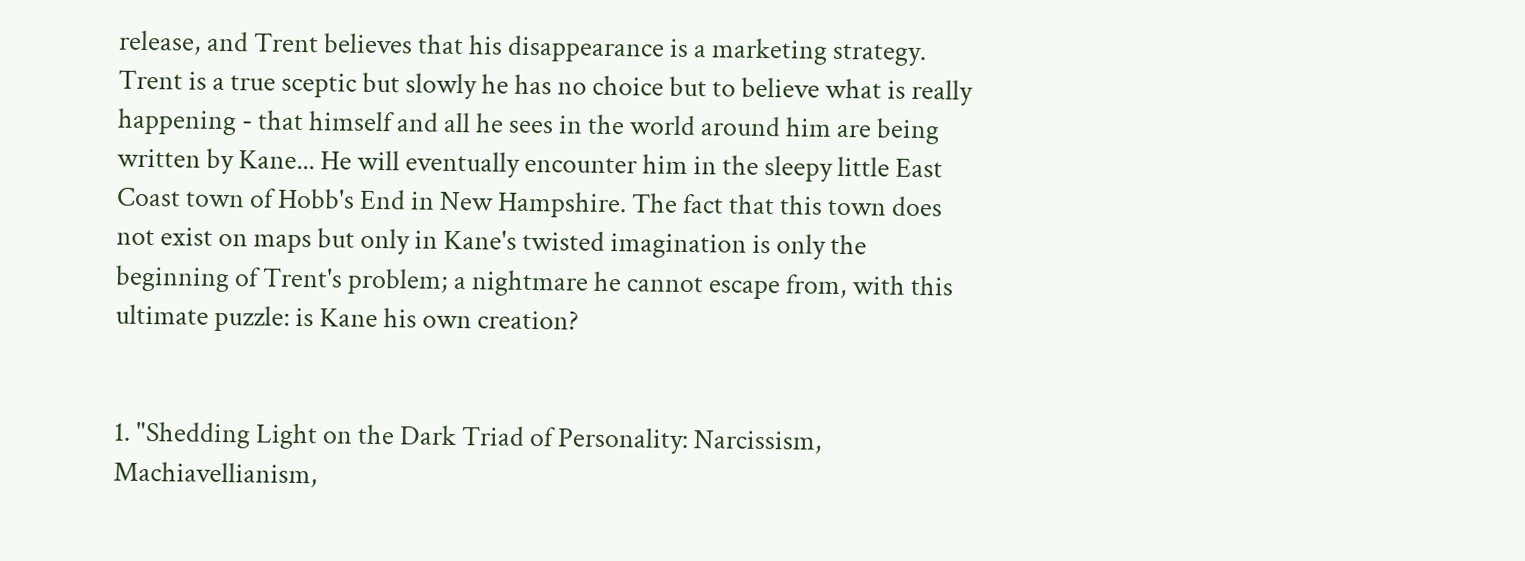release, and Trent believes that his disappearance is a marketing strategy. Trent is a true sceptic but slowly he has no choice but to believe what is really happening - that himself and all he sees in the world around him are being written by Kane... He will eventually encounter him in the sleepy little East Coast town of Hobb's End in New Hampshire. The fact that this town does not exist on maps but only in Kane's twisted imagination is only the beginning of Trent's problem; a nightmare he cannot escape from, with this ultimate puzzle: is Kane his own creation?


1. "Shedding Light on the Dark Triad of Personality: Narcissism, Machiavellianism,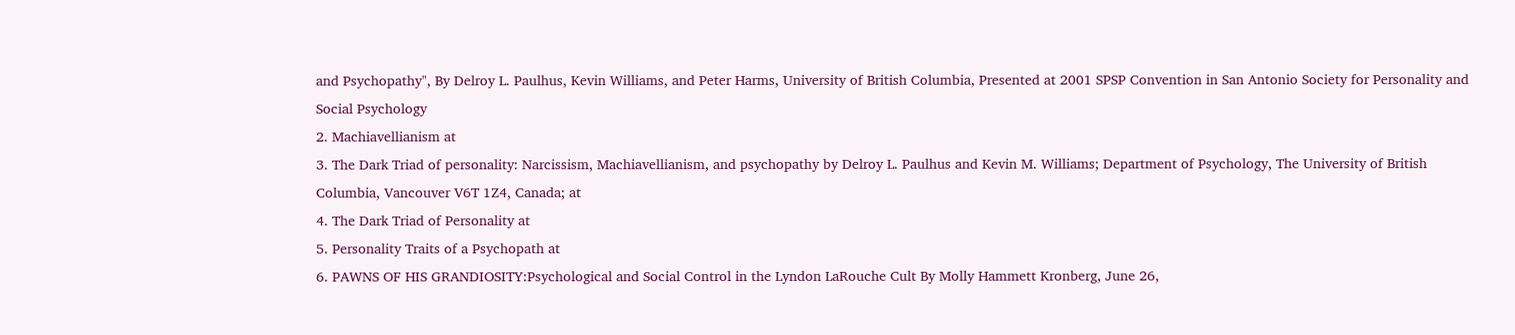and Psychopathy", By Delroy L. Paulhus, Kevin Williams, and Peter Harms, University of British Columbia, Presented at 2001 SPSP Convention in San Antonio Society for Personality and Social Psychology
2. Machiavellianism at
3. The Dark Triad of personality: Narcissism, Machiavellianism, and psychopathy by Delroy L. Paulhus and Kevin M. Williams; Department of Psychology, The University of British Columbia, Vancouver V6T 1Z4, Canada; at
4. The Dark Triad of Personality at
5. Personality Traits of a Psychopath at
6. PAWNS OF HIS GRANDIOSITY:Psychological and Social Control in the Lyndon LaRouche Cult By Molly Hammett Kronberg, June 26,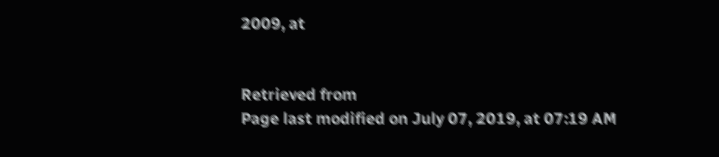2009, at


Retrieved from
Page last modified on July 07, 2019, at 07:19 AM